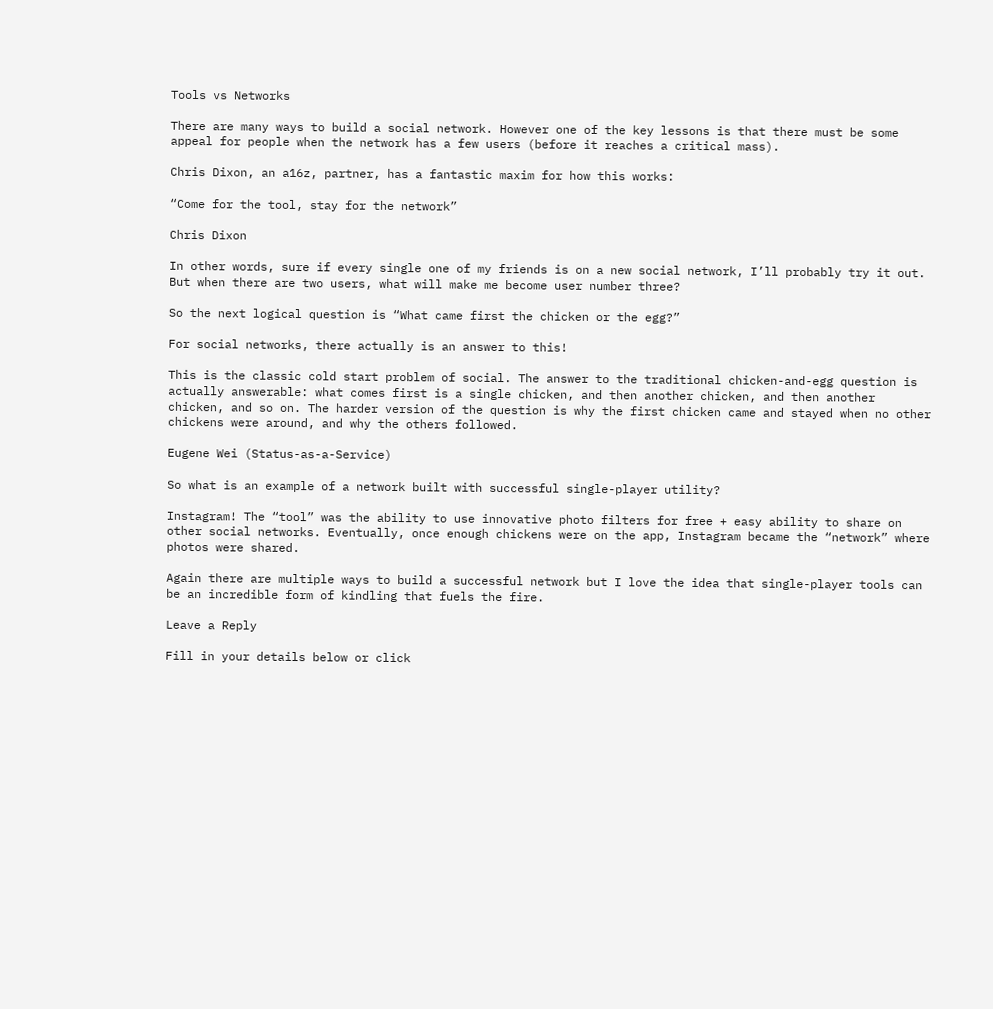Tools vs Networks

There are many ways to build a social network. However one of the key lessons is that there must be some appeal for people when the network has a few users (before it reaches a critical mass).

Chris Dixon, an a16z, partner, has a fantastic maxim for how this works:

“Come for the tool, stay for the network”

Chris Dixon

In other words, sure if every single one of my friends is on a new social network, I’ll probably try it out. But when there are two users, what will make me become user number three?

So the next logical question is “What came first the chicken or the egg?”

For social networks, there actually is an answer to this!

This is the classic cold start problem of social. The answer to the traditional chicken-and-egg question is actually answerable: what comes first is a single chicken, and then another chicken, and then another chicken, and so on. The harder version of the question is why the first chicken came and stayed when no other chickens were around, and why the others followed.

Eugene Wei (Status-as-a-Service)

So what is an example of a network built with successful single-player utility?

Instagram! The “tool” was the ability to use innovative photo filters for free + easy ability to share on other social networks. Eventually, once enough chickens were on the app, Instagram became the “network” where photos were shared.

Again there are multiple ways to build a successful network but I love the idea that single-player tools can be an incredible form of kindling that fuels the fire.

Leave a Reply

Fill in your details below or click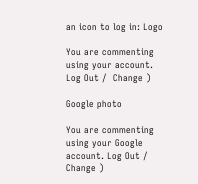an icon to log in: Logo

You are commenting using your account. Log Out /  Change )

Google photo

You are commenting using your Google account. Log Out /  Change )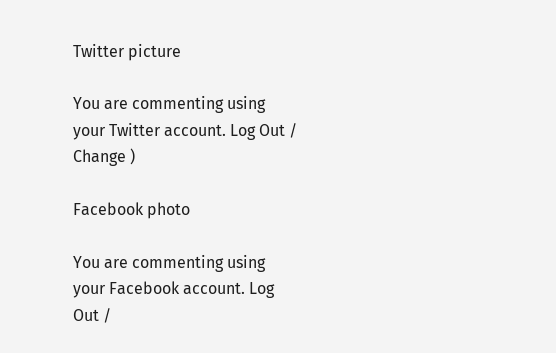Twitter picture

You are commenting using your Twitter account. Log Out /  Change )

Facebook photo

You are commenting using your Facebook account. Log Out /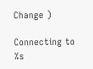Change )

Connecting to %s